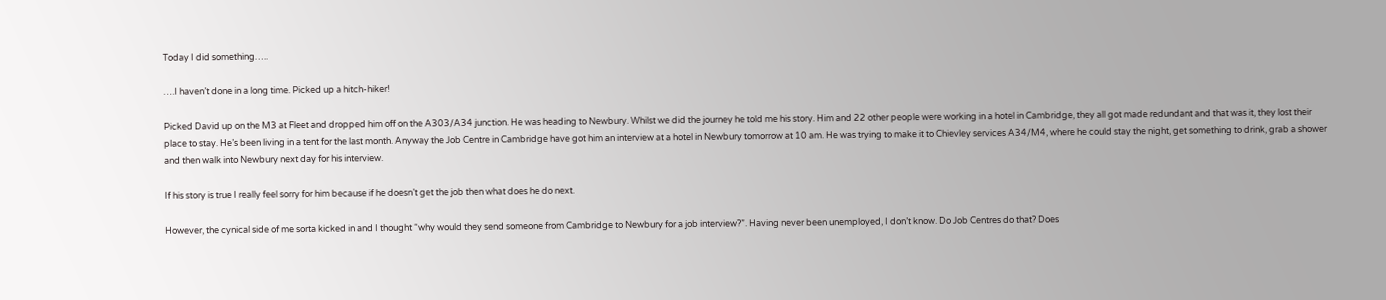Today I did something…..

….I haven’t done in a long time. Picked up a hitch-hiker!

Picked David up on the M3 at Fleet and dropped him off on the A303/A34 junction. He was heading to Newbury. Whilst we did the journey he told me his story. Him and 22 other people were working in a hotel in Cambridge, they all got made redundant and that was it, they lost their place to stay. He’s been living in a tent for the last month. Anyway the Job Centre in Cambridge have got him an interview at a hotel in Newbury tomorrow at 10 am. He was trying to make it to Chievley services A34/M4, where he could stay the night, get something to drink, grab a shower and then walk into Newbury next day for his interview.

If his story is true I really feel sorry for him because if he doesn’t get the job then what does he do next.

However, the cynical side of me sorta kicked in and I thought “why would they send someone from Cambridge to Newbury for a job interview?”. Having never been unemployed, I don’t know. Do Job Centres do that? Does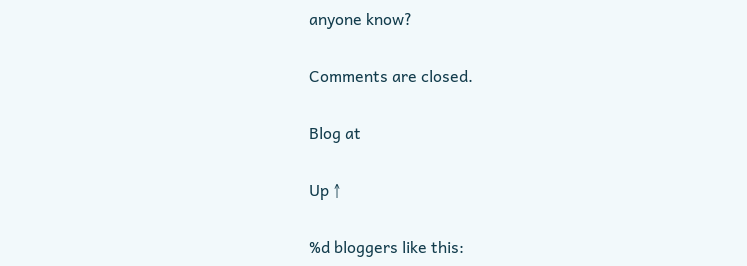anyone know?

Comments are closed.

Blog at

Up ↑

%d bloggers like this: